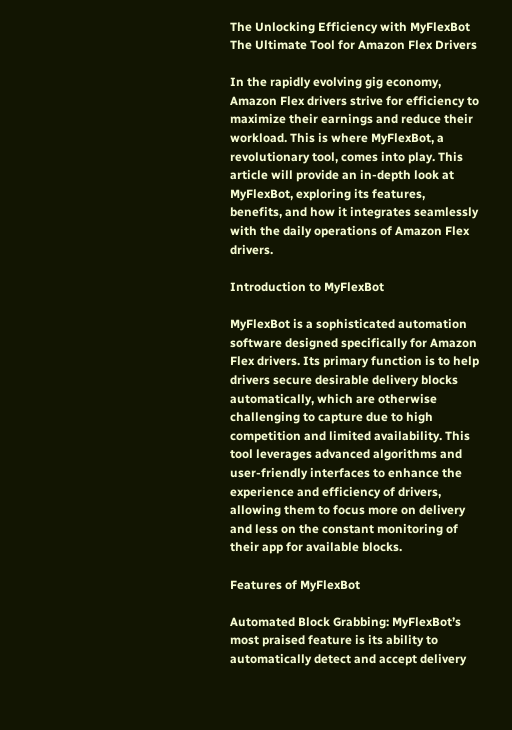The Unlocking Efficiency with MyFlexBot The Ultimate Tool for Amazon Flex Drivers

In the rapidly evolving gig economy, Amazon Flex drivers strive for efficiency to maximize their earnings and reduce their workload. This is where MyFlexBot, a revolutionary tool, comes into play. This article will provide an in-depth look at MyFlexBot, exploring its features, benefits, and how it integrates seamlessly with the daily operations of Amazon Flex drivers.

Introduction to MyFlexBot

MyFlexBot is a sophisticated automation software designed specifically for Amazon Flex drivers. Its primary function is to help drivers secure desirable delivery blocks automatically, which are otherwise challenging to capture due to high competition and limited availability. This tool leverages advanced algorithms and user-friendly interfaces to enhance the experience and efficiency of drivers, allowing them to focus more on delivery and less on the constant monitoring of their app for available blocks.

Features of MyFlexBot

Automated Block Grabbing: MyFlexBot’s most praised feature is its ability to automatically detect and accept delivery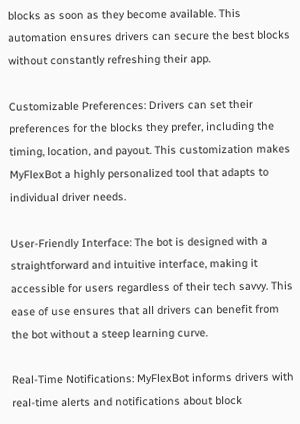blocks as soon as they become available. This automation ensures drivers can secure the best blocks without constantly refreshing their app.

Customizable Preferences: Drivers can set their preferences for the blocks they prefer, including the timing, location, and payout. This customization makes MyFlexBot a highly personalized tool that adapts to individual driver needs.

User-Friendly Interface: The bot is designed with a straightforward and intuitive interface, making it accessible for users regardless of their tech savvy. This ease of use ensures that all drivers can benefit from the bot without a steep learning curve.

Real-Time Notifications: MyFlexBot informs drivers with real-time alerts and notifications about block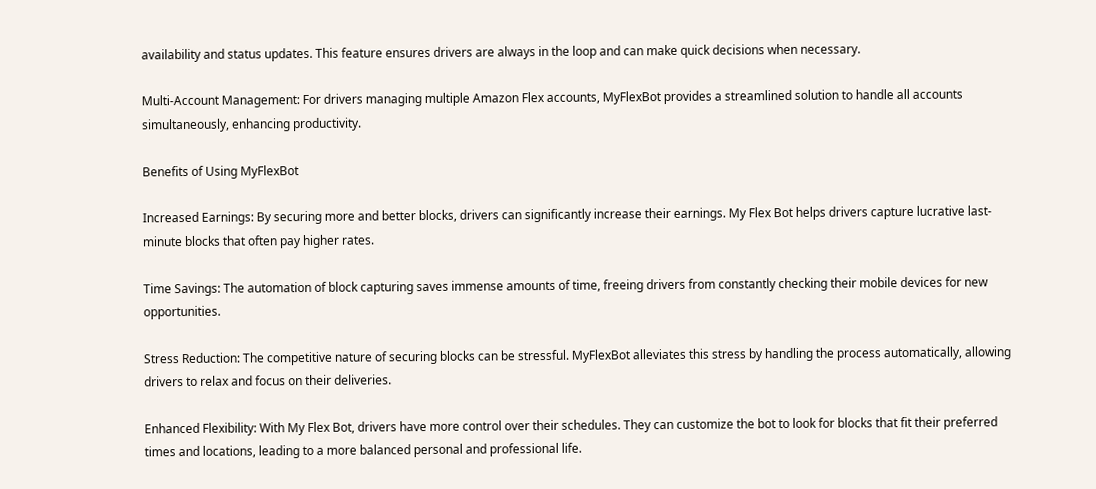availability and status updates. This feature ensures drivers are always in the loop and can make quick decisions when necessary.

Multi-Account Management: For drivers managing multiple Amazon Flex accounts, MyFlexBot provides a streamlined solution to handle all accounts simultaneously, enhancing productivity.

Benefits of Using MyFlexBot

Increased Earnings: By securing more and better blocks, drivers can significantly increase their earnings. My Flex Bot helps drivers capture lucrative last-minute blocks that often pay higher rates.

Time Savings: The automation of block capturing saves immense amounts of time, freeing drivers from constantly checking their mobile devices for new opportunities.

Stress Reduction: The competitive nature of securing blocks can be stressful. MyFlexBot alleviates this stress by handling the process automatically, allowing drivers to relax and focus on their deliveries.

Enhanced Flexibility: With My Flex Bot, drivers have more control over their schedules. They can customize the bot to look for blocks that fit their preferred times and locations, leading to a more balanced personal and professional life.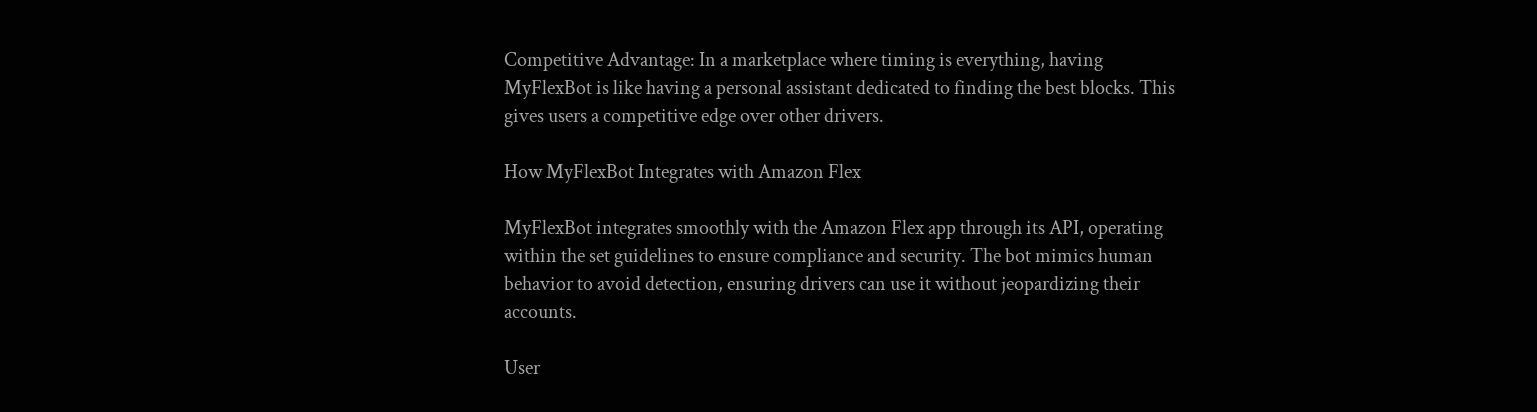Competitive Advantage: In a marketplace where timing is everything, having MyFlexBot is like having a personal assistant dedicated to finding the best blocks. This gives users a competitive edge over other drivers.

How MyFlexBot Integrates with Amazon Flex

MyFlexBot integrates smoothly with the Amazon Flex app through its API, operating within the set guidelines to ensure compliance and security. The bot mimics human behavior to avoid detection, ensuring drivers can use it without jeopardizing their accounts.

User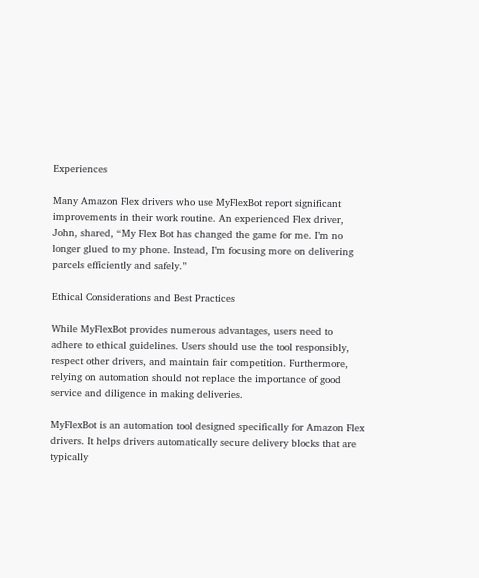Experiences

Many Amazon Flex drivers who use MyFlexBot report significant improvements in their work routine. An experienced Flex driver, John, shared, “My Flex Bot has changed the game for me. I’m no longer glued to my phone. Instead, I’m focusing more on delivering parcels efficiently and safely.”

Ethical Considerations and Best Practices

While MyFlexBot provides numerous advantages, users need to adhere to ethical guidelines. Users should use the tool responsibly, respect other drivers, and maintain fair competition. Furthermore, relying on automation should not replace the importance of good service and diligence in making deliveries.

MyFlexBot is an automation tool designed specifically for Amazon Flex drivers. It helps drivers automatically secure delivery blocks that are typically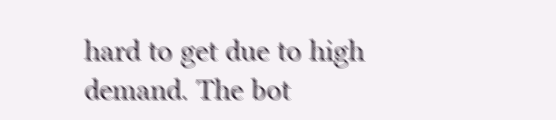hard to get due to high demand. The bot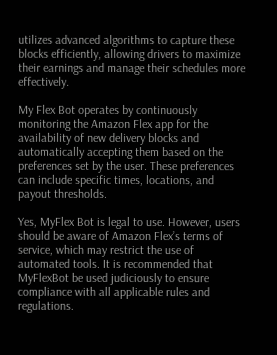utilizes advanced algorithms to capture these blocks efficiently, allowing drivers to maximize their earnings and manage their schedules more effectively.

My Flex Bot operates by continuously monitoring the Amazon Flex app for the availability of new delivery blocks and automatically accepting them based on the preferences set by the user. These preferences can include specific times, locations, and payout thresholds.

Yes, MyFlex Bot is legal to use. However, users should be aware of Amazon Flex’s terms of service, which may restrict the use of automated tools. It is recommended that MyFlexBot be used judiciously to ensure compliance with all applicable rules and regulations.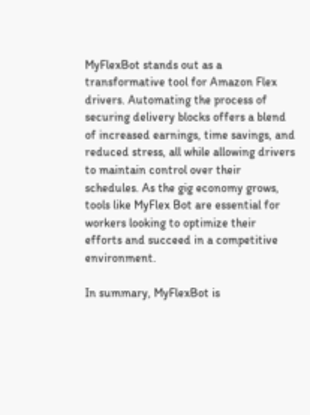MyFlexBot stands out as a transformative tool for Amazon Flex drivers. Automating the process of securing delivery blocks offers a blend of increased earnings, time savings, and reduced stress, all while allowing drivers to maintain control over their schedules. As the gig economy grows, tools like MyFlex Bot are essential for workers looking to optimize their efforts and succeed in a competitive environment.

In summary, MyFlexBot is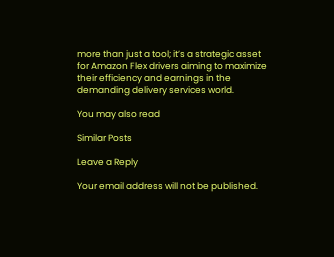more than just a tool; it’s a strategic asset for Amazon Flex drivers aiming to maximize their efficiency and earnings in the demanding delivery services world.

You may also read

Similar Posts

Leave a Reply

Your email address will not be published.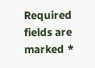Required fields are marked *